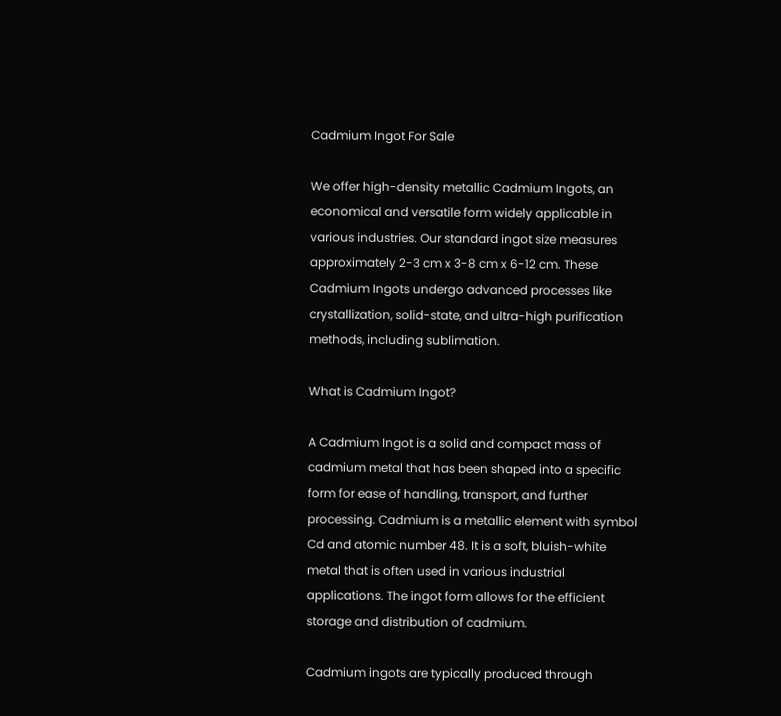Cadmium Ingot For Sale

We offer high-density metallic Cadmium Ingots, an economical and versatile form widely applicable in various industries. Our standard ingot size measures approximately 2-3 cm x 3-8 cm x 6-12 cm. These Cadmium Ingots undergo advanced processes like crystallization, solid-state, and ultra-high purification methods, including sublimation.

What is Cadmium Ingot?

A Cadmium Ingot is a solid and compact mass of cadmium metal that has been shaped into a specific form for ease of handling, transport, and further processing. Cadmium is a metallic element with symbol Cd and atomic number 48. It is a soft, bluish-white metal that is often used in various industrial applications. The ingot form allows for the efficient storage and distribution of cadmium.

Cadmium ingots are typically produced through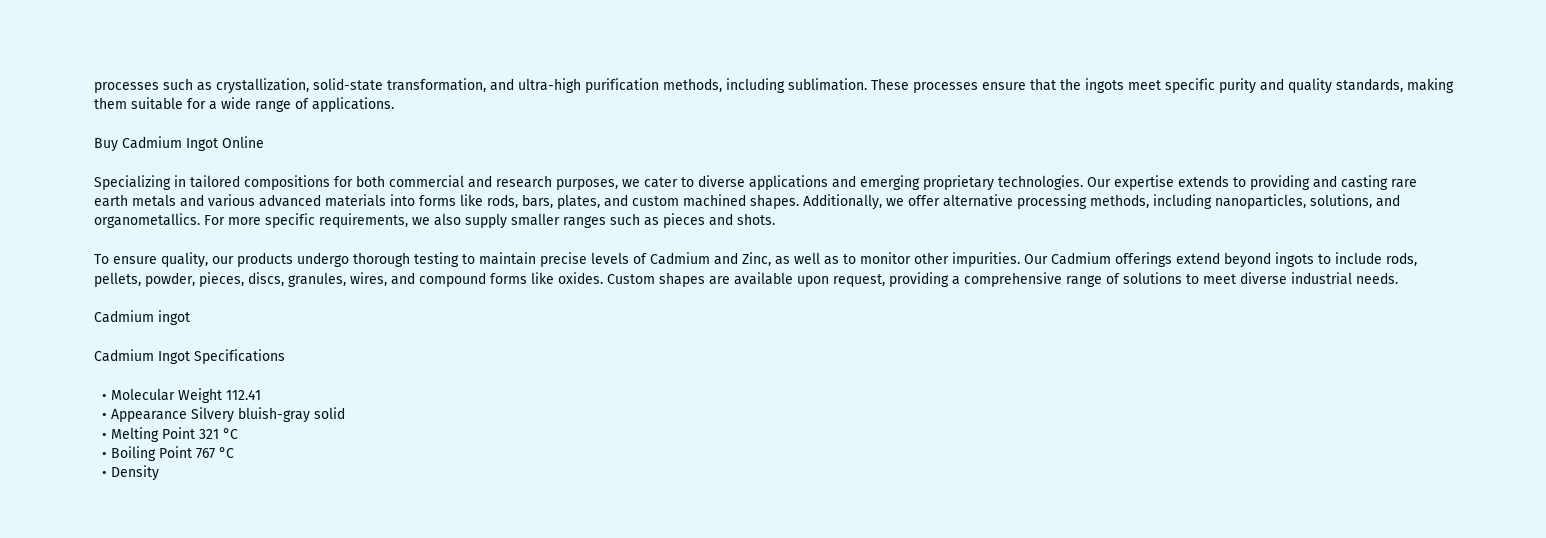processes such as crystallization, solid-state transformation, and ultra-high purification methods, including sublimation. These processes ensure that the ingots meet specific purity and quality standards, making them suitable for a wide range of applications.

Buy Cadmium Ingot Online

Specializing in tailored compositions for both commercial and research purposes, we cater to diverse applications and emerging proprietary technologies. Our expertise extends to providing and casting rare earth metals and various advanced materials into forms like rods, bars, plates, and custom machined shapes. Additionally, we offer alternative processing methods, including nanoparticles, solutions, and organometallics. For more specific requirements, we also supply smaller ranges such as pieces and shots.

To ensure quality, our products undergo thorough testing to maintain precise levels of Cadmium and Zinc, as well as to monitor other impurities. Our Cadmium offerings extend beyond ingots to include rods, pellets, powder, pieces, discs, granules, wires, and compound forms like oxides. Custom shapes are available upon request, providing a comprehensive range of solutions to meet diverse industrial needs.

Cadmium ingot

Cadmium Ingot Specifications

  • Molecular Weight 112.41
  • Appearance Silvery bluish-gray solid
  • Melting Point 321 °C
  • Boiling Point 767 °C
  • Density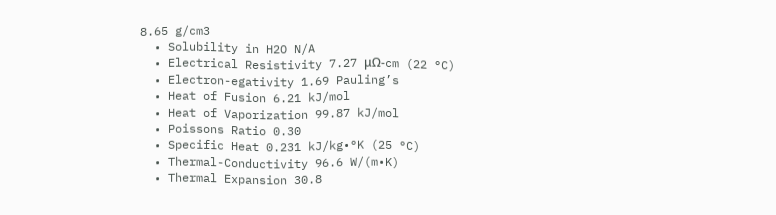8.65 g/cm3
  • Solubility in H2O N/A
  • Electrical Resistivity 7.27 μΩ-cm (22 °C)
  • Electron-egativity 1.69 Pauling’s
  • Heat of Fusion 6.21 kJ/mol
  • Heat of Vaporization 99.87 kJ/mol
  • Poissons Ratio 0.30
  • Specific Heat 0.231 kJ/kg•°K (25 °C)
  • Thermal-Conductivity 96.6 W/(m•K)
  • Thermal Expansion 30.8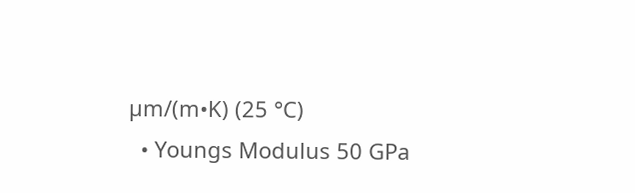µm/(m•K) (25 °C)
  • Youngs Modulus 50 GPa